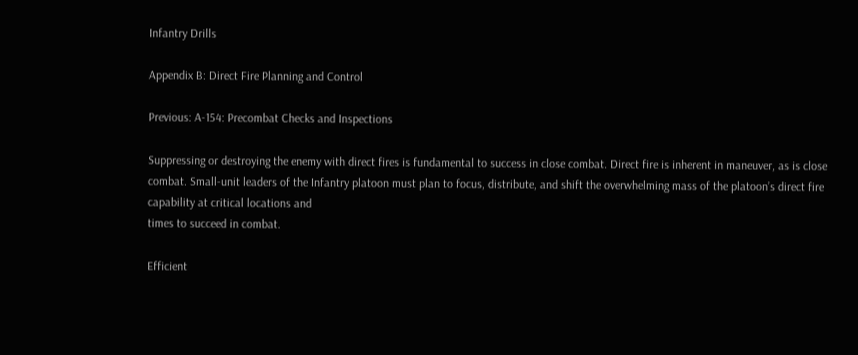Infantry Drills

Appendix B: Direct Fire Planning and Control

Previous: A-154: Precombat Checks and Inspections

Suppressing or destroying the enemy with direct fires is fundamental to success in close combat. Direct fire is inherent in maneuver, as is close combat. Small-unit leaders of the Infantry platoon must plan to focus, distribute, and shift the overwhelming mass of the platoon’s direct fire capability at critical locations and
times to succeed in combat.

Efficient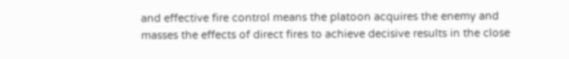and effective fire control means the platoon acquires the enemy and masses the effects of direct fires to achieve decisive results in the close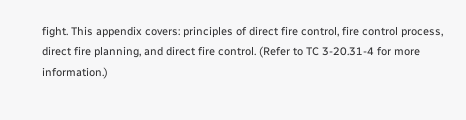fight. This appendix covers: principles of direct fire control, fire control process, direct fire planning, and direct fire control. (Refer to TC 3-20.31-4 for more information.)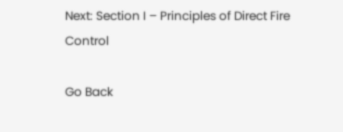Next: Section I – Principles of Direct Fire Control

Go Back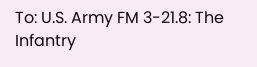To: U.S. Army FM 3-21.8: The Infantry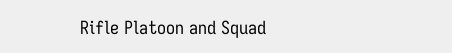Rifle Platoon and Squad